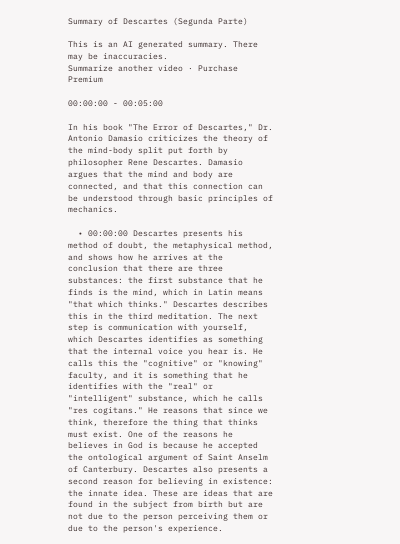Summary of Descartes (Segunda Parte)

This is an AI generated summary. There may be inaccuracies.
Summarize another video · Purchase Premium

00:00:00 - 00:05:00

In his book "The Error of Descartes," Dr. Antonio Damasio criticizes the theory of the mind-body split put forth by philosopher Rene Descartes. Damasio argues that the mind and body are connected, and that this connection can be understood through basic principles of mechanics.

  • 00:00:00 Descartes presents his method of doubt, the metaphysical method, and shows how he arrives at the conclusion that there are three substances: the first substance that he finds is the mind, which in Latin means "that which thinks." Descartes describes this in the third meditation. The next step is communication with yourself, which Descartes identifies as something that the internal voice you hear is. He calls this the "cognitive" or "knowing" faculty, and it is something that he identifies with the "real" or "intelligent" substance, which he calls "res cogitans." He reasons that since we think, therefore the thing that thinks must exist. One of the reasons he believes in God is because he accepted the ontological argument of Saint Anselm of Canterbury. Descartes also presents a second reason for believing in existence: the innate idea. These are ideas that are found in the subject from birth but are not due to the person perceiving them or due to the person's experience.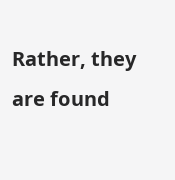Rather, they are found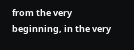from the very beginning, in the very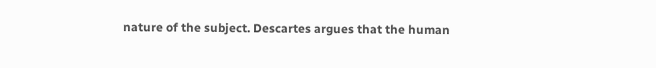nature of the subject. Descartes argues that the human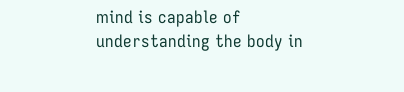mind is capable of understanding the body in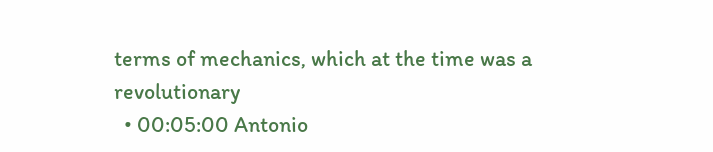terms of mechanics, which at the time was a revolutionary
  • 00:05:00 Antonio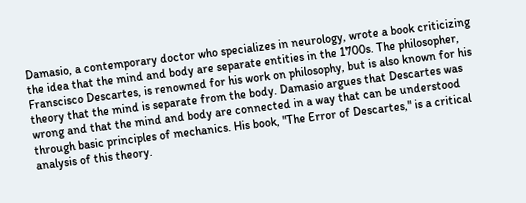Damasio, a contemporary doctor who specializes in neurology, wrote a book criticizing the idea that the mind and body are separate entities in the 1700s. The philosopher, Franscisco Descartes, is renowned for his work on philosophy, but is also known for his theory that the mind is separate from the body. Damasio argues that Descartes was wrong and that the mind and body are connected in a way that can be understood through basic principles of mechanics. His book, "The Error of Descartes," is a critical analysis of this theory.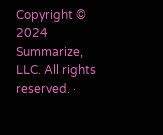Copyright © 2024 Summarize, LLC. All rights reserved. ·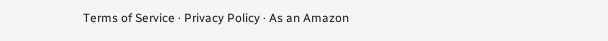Terms of Service · Privacy Policy · As an Amazon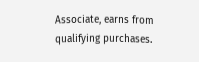Associate, earns from qualifying purchases.